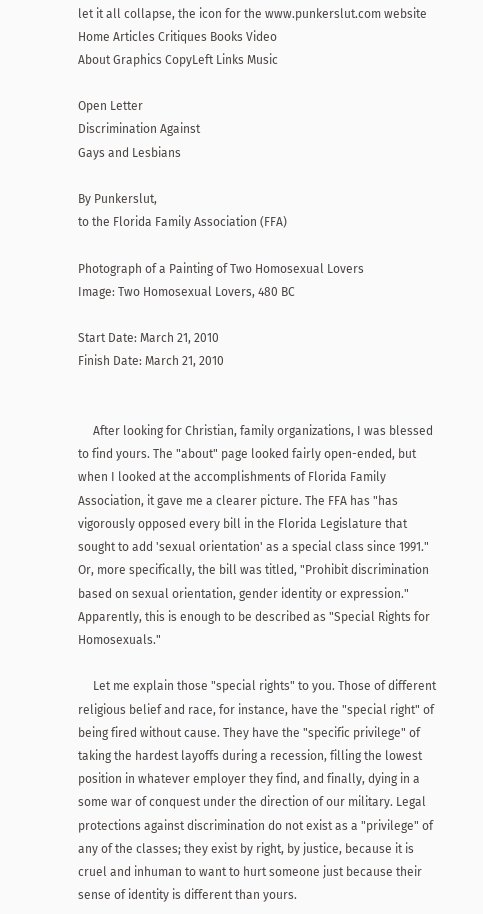let it all collapse, the icon for the www.punkerslut.com website
Home Articles Critiques Books Video
About Graphics CopyLeft Links Music

Open Letter
Discrimination Against
Gays and Lesbians

By Punkerslut,
to the Florida Family Association (FFA)

Photograph of a Painting of Two Homosexual Lovers
Image: Two Homosexual Lovers, 480 BC

Start Date: March 21, 2010
Finish Date: March 21, 2010


     After looking for Christian, family organizations, I was blessed to find yours. The "about" page looked fairly open-ended, but when I looked at the accomplishments of Florida Family Association, it gave me a clearer picture. The FFA has "has vigorously opposed every bill in the Florida Legislature that sought to add 'sexual orientation' as a special class since 1991." Or, more specifically, the bill was titled, "Prohibit discrimination based on sexual orientation, gender identity or expression." Apparently, this is enough to be described as "Special Rights for Homosexuals."

     Let me explain those "special rights" to you. Those of different religious belief and race, for instance, have the "special right" of being fired without cause. They have the "specific privilege" of taking the hardest layoffs during a recession, filling the lowest position in whatever employer they find, and finally, dying in a some war of conquest under the direction of our military. Legal protections against discrimination do not exist as a "privilege" of any of the classes; they exist by right, by justice, because it is cruel and inhuman to want to hurt someone just because their sense of identity is different than yours.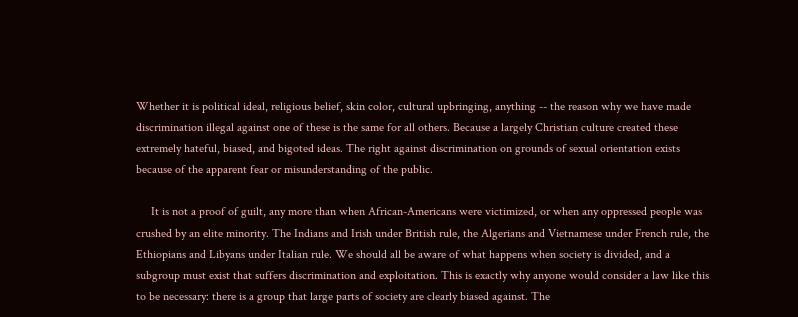Whether it is political ideal, religious belief, skin color, cultural upbringing, anything -- the reason why we have made discrimination illegal against one of these is the same for all others. Because a largely Christian culture created these extremely hateful, biased, and bigoted ideas. The right against discrimination on grounds of sexual orientation exists because of the apparent fear or misunderstanding of the public.

     It is not a proof of guilt, any more than when African-Americans were victimized, or when any oppressed people was crushed by an elite minority. The Indians and Irish under British rule, the Algerians and Vietnamese under French rule, the Ethiopians and Libyans under Italian rule. We should all be aware of what happens when society is divided, and a subgroup must exist that suffers discrimination and exploitation. This is exactly why anyone would consider a law like this to be necessary: there is a group that large parts of society are clearly biased against. The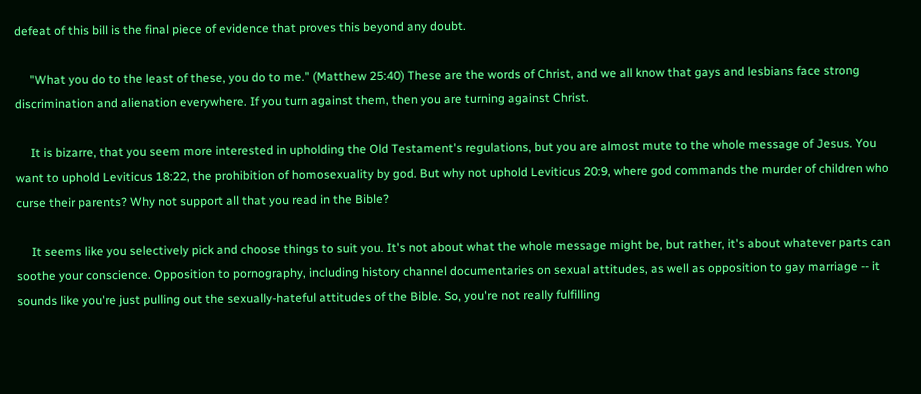defeat of this bill is the final piece of evidence that proves this beyond any doubt.

     "What you do to the least of these, you do to me." (Matthew 25:40) These are the words of Christ, and we all know that gays and lesbians face strong discrimination and alienation everywhere. If you turn against them, then you are turning against Christ.

     It is bizarre, that you seem more interested in upholding the Old Testament's regulations, but you are almost mute to the whole message of Jesus. You want to uphold Leviticus 18:22, the prohibition of homosexuality by god. But why not uphold Leviticus 20:9, where god commands the murder of children who curse their parents? Why not support all that you read in the Bible?

     It seems like you selectively pick and choose things to suit you. It's not about what the whole message might be, but rather, it's about whatever parts can soothe your conscience. Opposition to pornography, including history channel documentaries on sexual attitudes, as well as opposition to gay marriage -- it sounds like you're just pulling out the sexually-hateful attitudes of the Bible. So, you're not really fulfilling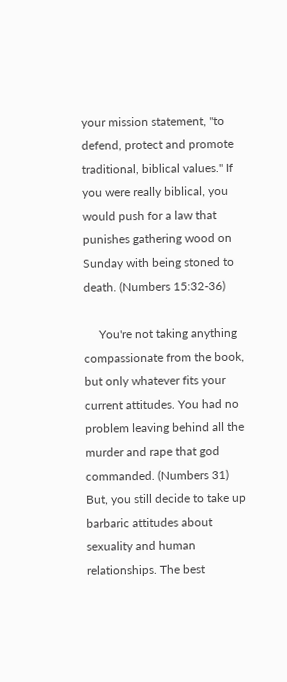your mission statement, "to defend, protect and promote traditional, biblical values." If you were really biblical, you would push for a law that punishes gathering wood on Sunday with being stoned to death. (Numbers 15:32-36)

     You're not taking anything compassionate from the book, but only whatever fits your current attitudes. You had no problem leaving behind all the murder and rape that god commanded. (Numbers 31) But, you still decide to take up barbaric attitudes about sexuality and human relationships. The best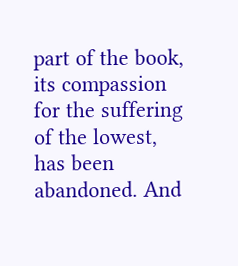part of the book, its compassion for the suffering of the lowest, has been abandoned. And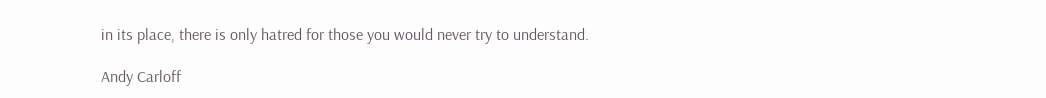in its place, there is only hatred for those you would never try to understand.

Andy Carloff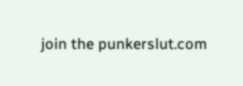join the punkerslut.com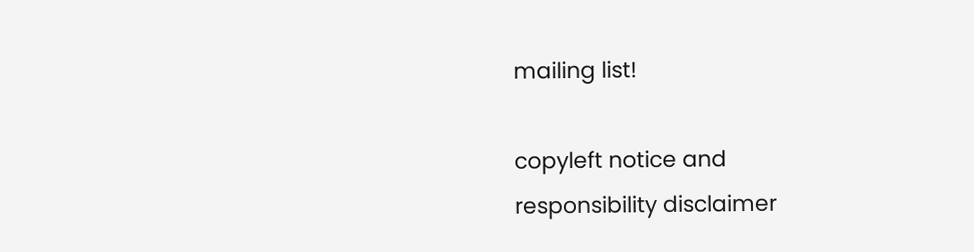mailing list!

copyleft notice and
responsibility disclaimer